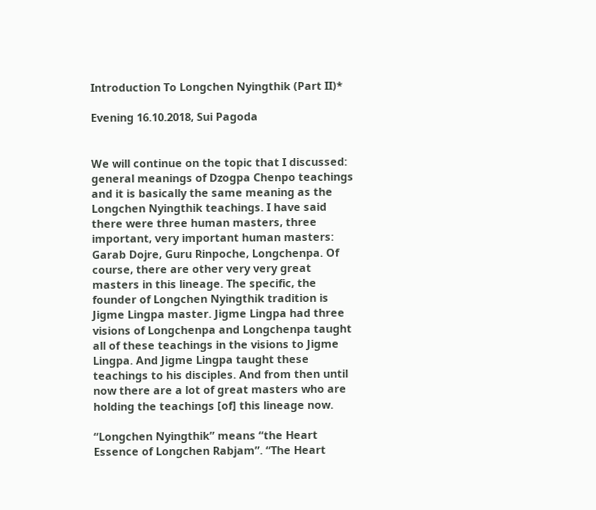Introduction To Longchen Nyingthik (Part II)*

Evening 16.10.2018, Sui Pagoda


We will continue on the topic that I discussed: general meanings of Dzogpa Chenpo teachings and it is basically the same meaning as the Longchen Nyingthik teachings. I have said there were three human masters, three important, very important human masters: Garab Dojre, Guru Rinpoche, Longchenpa. Of course, there are other very very great masters in this lineage. The specific, the founder of Longchen Nyingthik tradition is Jigme Lingpa master. Jigme Lingpa had three visions of Longchenpa and Longchenpa taught all of these teachings in the visions to Jigme Lingpa. And Jigme Lingpa taught these teachings to his disciples. And from then until now there are a lot of great masters who are holding the teachings [of] this lineage now.

“Longchen Nyingthik” means “the Heart Essence of Longchen Rabjam”. “The Heart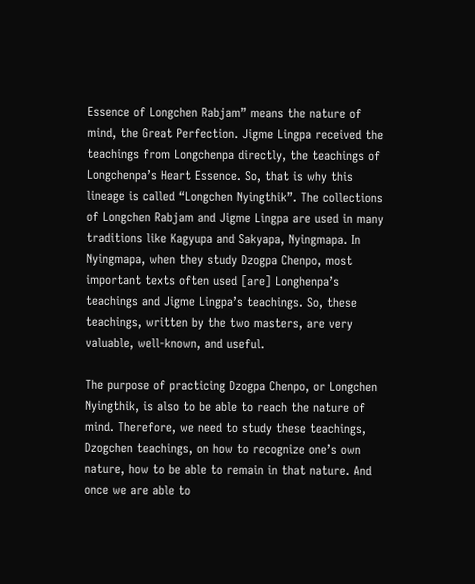Essence of Longchen Rabjam” means the nature of mind, the Great Perfection. Jigme Lingpa received the teachings from Longchenpa directly, the teachings of Longchenpa’s Heart Essence. So, that is why this lineage is called “Longchen Nyingthik”. The collections of Longchen Rabjam and Jigme Lingpa are used in many traditions like Kagyupa and Sakyapa, Nyingmapa. In Nyingmapa, when they study Dzogpa Chenpo, most important texts often used [are] Longhenpa’s teachings and Jigme Lingpa’s teachings. So, these teachings, written by the two masters, are very valuable, well-known, and useful.

The purpose of practicing Dzogpa Chenpo, or Longchen Nyingthik, is also to be able to reach the nature of mind. Therefore, we need to study these teachings, Dzogchen teachings, on how to recognize one’s own nature, how to be able to remain in that nature. And once we are able to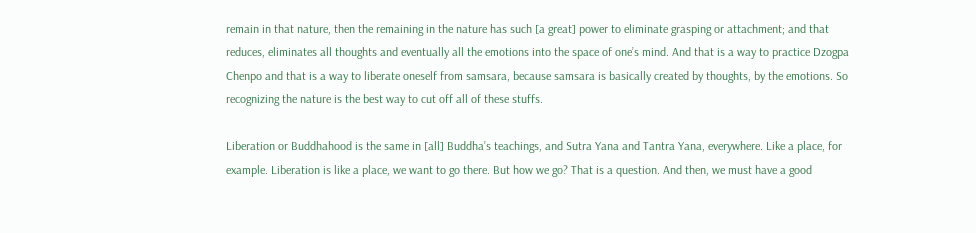remain in that nature, then the remaining in the nature has such [a great] power to eliminate grasping or attachment; and that reduces, eliminates all thoughts and eventually all the emotions into the space of one’s mind. And that is a way to practice Dzogpa Chenpo and that is a way to liberate oneself from samsara, because samsara is basically created by thoughts, by the emotions. So recognizing the nature is the best way to cut off all of these stuffs.

Liberation or Buddhahood is the same in [all] Buddha’s teachings, and Sutra Yana and Tantra Yana, everywhere. Like a place, for example. Liberation is like a place, we want to go there. But how we go? That is a question. And then, we must have a good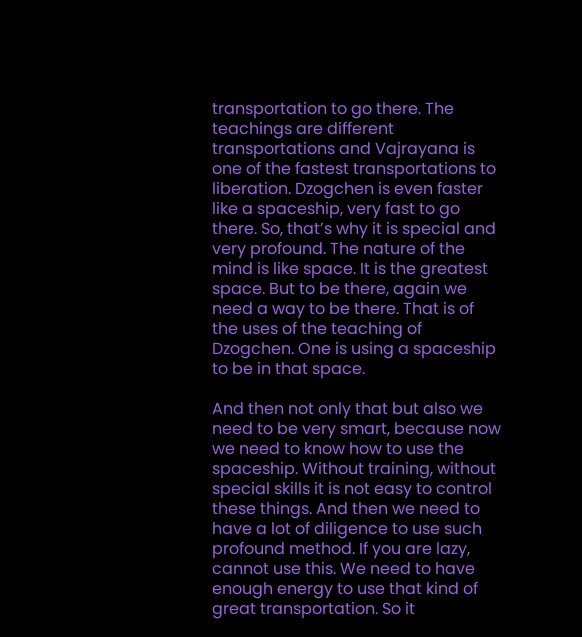transportation to go there. The teachings are different transportations and Vajrayana is one of the fastest transportations to liberation. Dzogchen is even faster like a spaceship, very fast to go there. So, that’s why it is special and very profound. The nature of the mind is like space. It is the greatest space. But to be there, again we need a way to be there. That is of the uses of the teaching of Dzogchen. One is using a spaceship to be in that space.

And then not only that but also we need to be very smart, because now we need to know how to use the spaceship. Without training, without special skills it is not easy to control these things. And then we need to have a lot of diligence to use such profound method. If you are lazy, cannot use this. We need to have enough energy to use that kind of great transportation. So it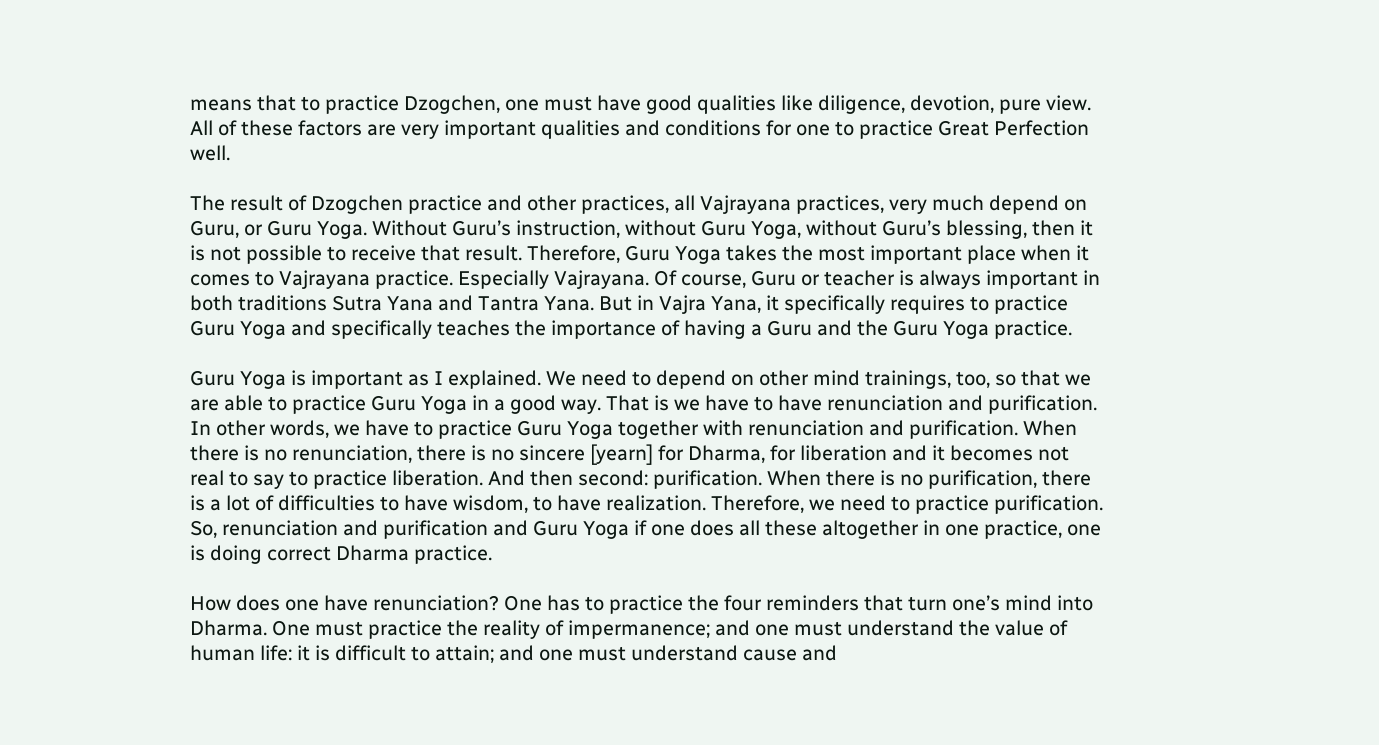means that to practice Dzogchen, one must have good qualities like diligence, devotion, pure view. All of these factors are very important qualities and conditions for one to practice Great Perfection well.

The result of Dzogchen practice and other practices, all Vajrayana practices, very much depend on Guru, or Guru Yoga. Without Guru’s instruction, without Guru Yoga, without Guru’s blessing, then it is not possible to receive that result. Therefore, Guru Yoga takes the most important place when it comes to Vajrayana practice. Especially Vajrayana. Of course, Guru or teacher is always important in both traditions Sutra Yana and Tantra Yana. But in Vajra Yana, it specifically requires to practice Guru Yoga and specifically teaches the importance of having a Guru and the Guru Yoga practice.

Guru Yoga is important as I explained. We need to depend on other mind trainings, too, so that we are able to practice Guru Yoga in a good way. That is we have to have renunciation and purification. In other words, we have to practice Guru Yoga together with renunciation and purification. When there is no renunciation, there is no sincere [yearn] for Dharma, for liberation and it becomes not real to say to practice liberation. And then second: purification. When there is no purification, there is a lot of difficulties to have wisdom, to have realization. Therefore, we need to practice purification. So, renunciation and purification and Guru Yoga if one does all these altogether in one practice, one is doing correct Dharma practice.

How does one have renunciation? One has to practice the four reminders that turn one’s mind into Dharma. One must practice the reality of impermanence; and one must understand the value of human life: it is difficult to attain; and one must understand cause and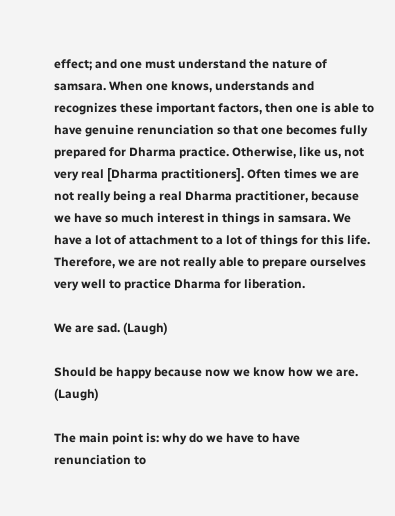effect; and one must understand the nature of samsara. When one knows, understands and recognizes these important factors, then one is able to have genuine renunciation so that one becomes fully prepared for Dharma practice. Otherwise, like us, not very real [Dharma practitioners]. Often times we are not really being a real Dharma practitioner, because we have so much interest in things in samsara. We have a lot of attachment to a lot of things for this life. Therefore, we are not really able to prepare ourselves very well to practice Dharma for liberation.

We are sad. (Laugh)

Should be happy because now we know how we are. (Laugh)

The main point is: why do we have to have renunciation to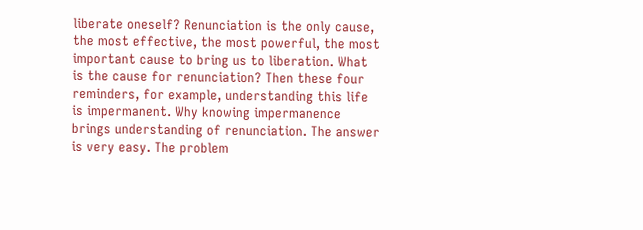liberate oneself? Renunciation is the only cause, the most effective, the most powerful, the most important cause to bring us to liberation. What is the cause for renunciation? Then these four reminders, for example, understanding this life is impermanent. Why knowing impermanence brings understanding of renunciation. The answer is very easy. The problem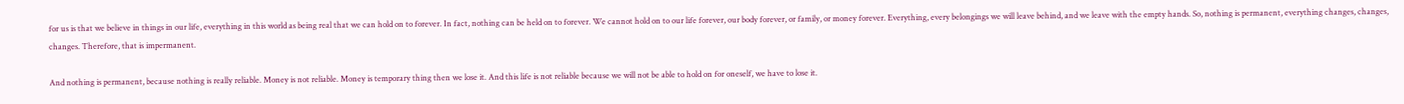for us is that we believe in things in our life, everything in this world as being real that we can hold on to forever. In fact, nothing can be held on to forever. We cannot hold on to our life forever, our body forever, or family, or money forever. Everything, every belongings we will leave behind, and we leave with the empty hands. So, nothing is permanent, everything changes, changes, changes. Therefore, that is impermanent.

And nothing is permanent, because nothing is really reliable. Money is not reliable. Money is temporary thing then we lose it. And this life is not reliable because we will not be able to hold on for oneself, we have to lose it.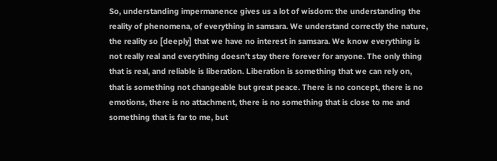So, understanding impermanence gives us a lot of wisdom: the understanding the reality of phenomena, of everything in samsara. We understand correctly the nature, the reality so [deeply] that we have no interest in samsara. We know everything is not really real and everything doesn’t stay there forever for anyone. The only thing that is real, and reliable is liberation. Liberation is something that we can rely on, that is something not changeable but great peace. There is no concept, there is no emotions, there is no attachment, there is no something that is close to me and something that is far to me, but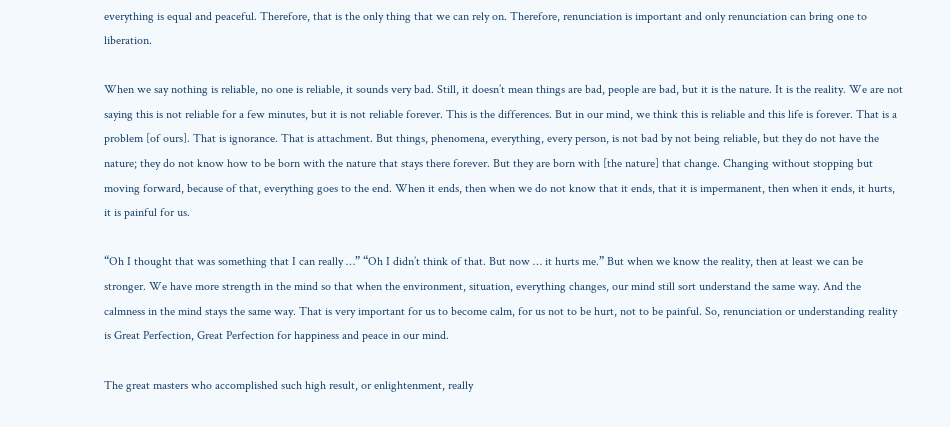everything is equal and peaceful. Therefore, that is the only thing that we can rely on. Therefore, renunciation is important and only renunciation can bring one to liberation.

When we say nothing is reliable, no one is reliable, it sounds very bad. Still, it doesn’t mean things are bad, people are bad, but it is the nature. It is the reality. We are not saying this is not reliable for a few minutes, but it is not reliable forever. This is the differences. But in our mind, we think this is reliable and this life is forever. That is a problem [of ours]. That is ignorance. That is attachment. But things, phenomena, everything, every person, is not bad by not being reliable, but they do not have the nature; they do not know how to be born with the nature that stays there forever. But they are born with [the nature] that change. Changing without stopping but moving forward, because of that, everything goes to the end. When it ends, then when we do not know that it ends, that it is impermanent, then when it ends, it hurts, it is painful for us.

“Oh I thought that was something that I can really …” “Oh I didn’t think of that. But now … it hurts me.” But when we know the reality, then at least we can be stronger. We have more strength in the mind so that when the environment, situation, everything changes, our mind still sort understand the same way. And the calmness in the mind stays the same way. That is very important for us to become calm, for us not to be hurt, not to be painful. So, renunciation or understanding reality is Great Perfection, Great Perfection for happiness and peace in our mind.

The great masters who accomplished such high result, or enlightenment, really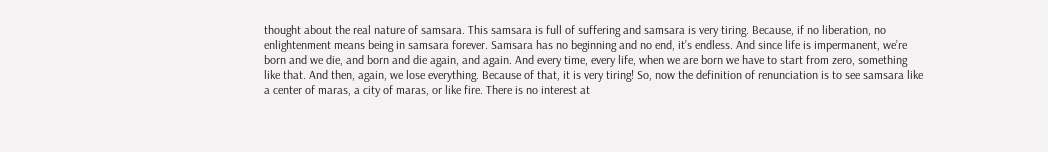thought about the real nature of samsara. This samsara is full of suffering and samsara is very tiring. Because, if no liberation, no enlightenment means being in samsara forever. Samsara has no beginning and no end, it’s endless. And since life is impermanent, we’re born and we die, and born and die again, and again. And every time, every life, when we are born we have to start from zero, something like that. And then, again, we lose everything. Because of that, it is very tiring! So, now the definition of renunciation is to see samsara like a center of maras, a city of maras, or like fire. There is no interest at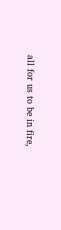all for us to be in fire,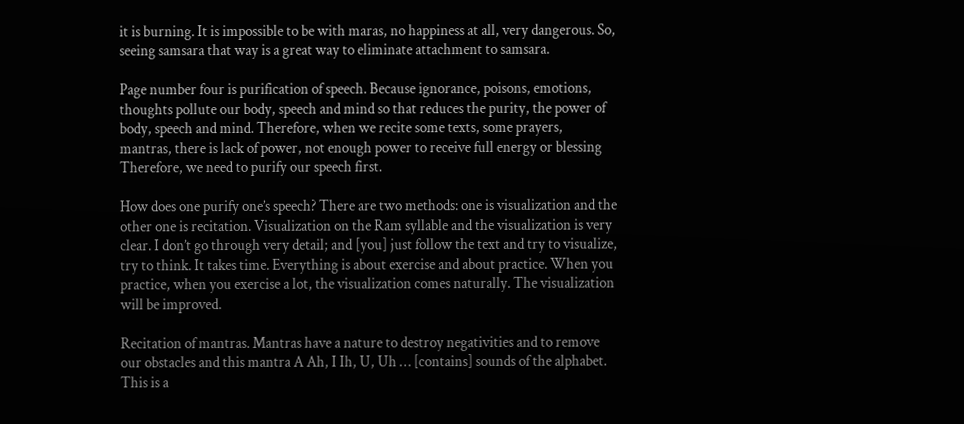it is burning. It is impossible to be with maras, no happiness at all, very dangerous. So, seeing samsara that way is a great way to eliminate attachment to samsara.

Page number four is purification of speech. Because ignorance, poisons, emotions, thoughts pollute our body, speech and mind so that reduces the purity, the power of body, speech and mind. Therefore, when we recite some texts, some prayers, mantras, there is lack of power, not enough power to receive full energy or blessing Therefore, we need to purify our speech first.

How does one purify one’s speech? There are two methods: one is visualization and the other one is recitation. Visualization on the Ram syllable and the visualization is very clear. I don’t go through very detail; and [you] just follow the text and try to visualize, try to think. It takes time. Everything is about exercise and about practice. When you practice, when you exercise a lot, the visualization comes naturally. The visualization will be improved.

Recitation of mantras. Mantras have a nature to destroy negativities and to remove our obstacles and this mantra A Ah, I Ih, U, Uh … [contains] sounds of the alphabet. This is a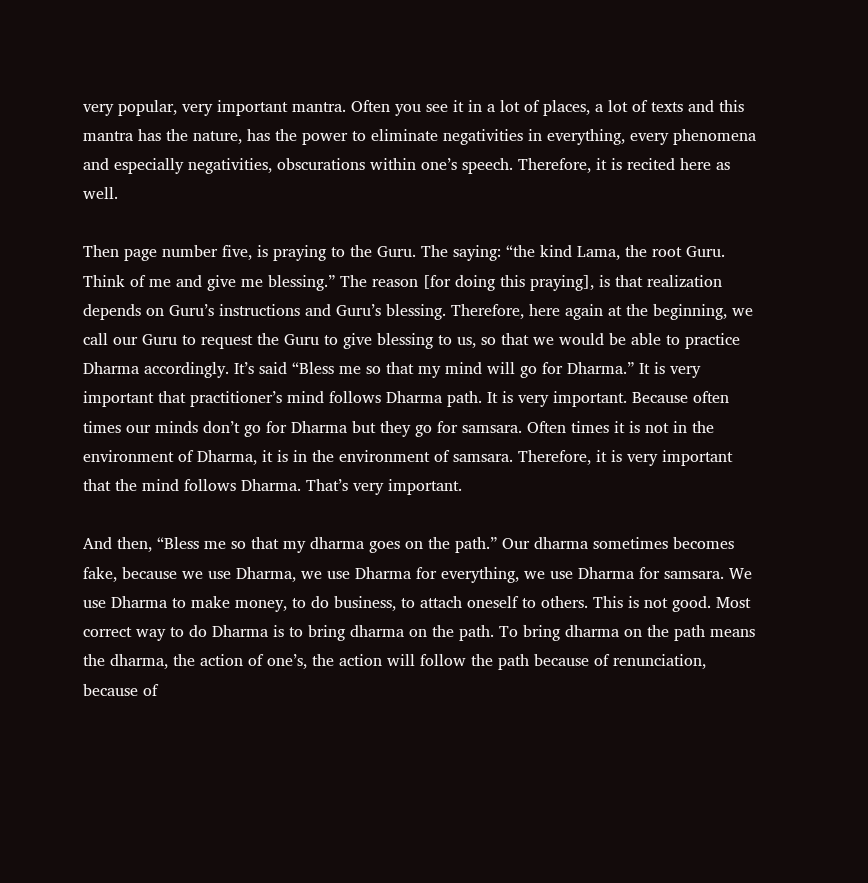very popular, very important mantra. Often you see it in a lot of places, a lot of texts and this mantra has the nature, has the power to eliminate negativities in everything, every phenomena and especially negativities, obscurations within one’s speech. Therefore, it is recited here as well.

Then page number five, is praying to the Guru. The saying: “the kind Lama, the root Guru. Think of me and give me blessing.” The reason [for doing this praying], is that realization depends on Guru’s instructions and Guru’s blessing. Therefore, here again at the beginning, we call our Guru to request the Guru to give blessing to us, so that we would be able to practice Dharma accordingly. It’s said “Bless me so that my mind will go for Dharma.” It is very important that practitioner’s mind follows Dharma path. It is very important. Because often times our minds don’t go for Dharma but they go for samsara. Often times it is not in the environment of Dharma, it is in the environment of samsara. Therefore, it is very important that the mind follows Dharma. That’s very important.

And then, “Bless me so that my dharma goes on the path.” Our dharma sometimes becomes fake, because we use Dharma, we use Dharma for everything, we use Dharma for samsara. We use Dharma to make money, to do business, to attach oneself to others. This is not good. Most correct way to do Dharma is to bring dharma on the path. To bring dharma on the path means the dharma, the action of one’s, the action will follow the path because of renunciation, because of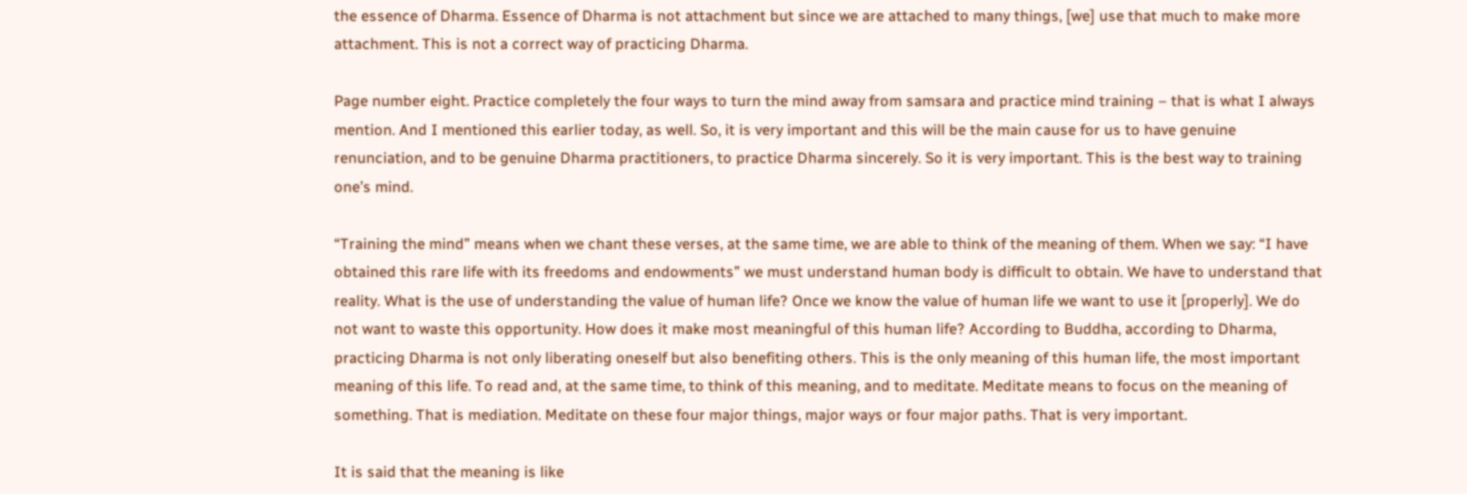the essence of Dharma. Essence of Dharma is not attachment but since we are attached to many things, [we] use that much to make more attachment. This is not a correct way of practicing Dharma.

Page number eight. Practice completely the four ways to turn the mind away from samsara and practice mind training – that is what I always mention. And I mentioned this earlier today, as well. So, it is very important and this will be the main cause for us to have genuine renunciation, and to be genuine Dharma practitioners, to practice Dharma sincerely. So it is very important. This is the best way to training one’s mind.

“Training the mind” means when we chant these verses, at the same time, we are able to think of the meaning of them. When we say: “I have obtained this rare life with its freedoms and endowments” we must understand human body is difficult to obtain. We have to understand that reality. What is the use of understanding the value of human life? Once we know the value of human life we want to use it [properly]. We do not want to waste this opportunity. How does it make most meaningful of this human life? According to Buddha, according to Dharma, practicing Dharma is not only liberating oneself but also benefiting others. This is the only meaning of this human life, the most important meaning of this life. To read and, at the same time, to think of this meaning, and to meditate. Meditate means to focus on the meaning of something. That is mediation. Meditate on these four major things, major ways or four major paths. That is very important.

It is said that the meaning is like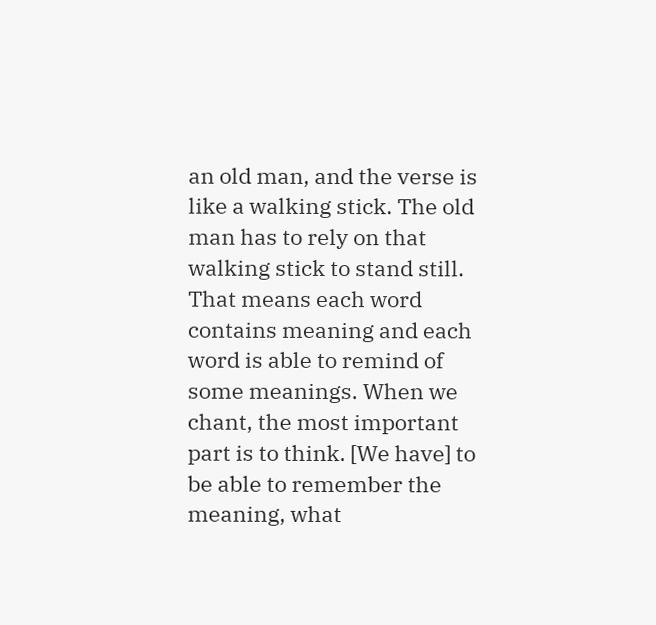an old man, and the verse is like a walking stick. The old man has to rely on that walking stick to stand still. That means each word contains meaning and each word is able to remind of some meanings. When we chant, the most important part is to think. [We have] to be able to remember the meaning, what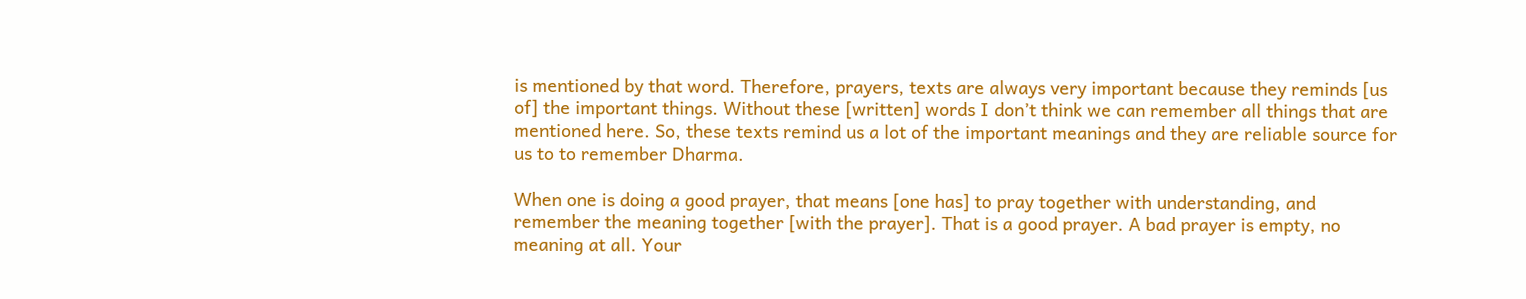is mentioned by that word. Therefore, prayers, texts are always very important because they reminds [us of] the important things. Without these [written] words I don’t think we can remember all things that are mentioned here. So, these texts remind us a lot of the important meanings and they are reliable source for us to to remember Dharma.

When one is doing a good prayer, that means [one has] to pray together with understanding, and remember the meaning together [with the prayer]. That is a good prayer. A bad prayer is empty, no meaning at all. Your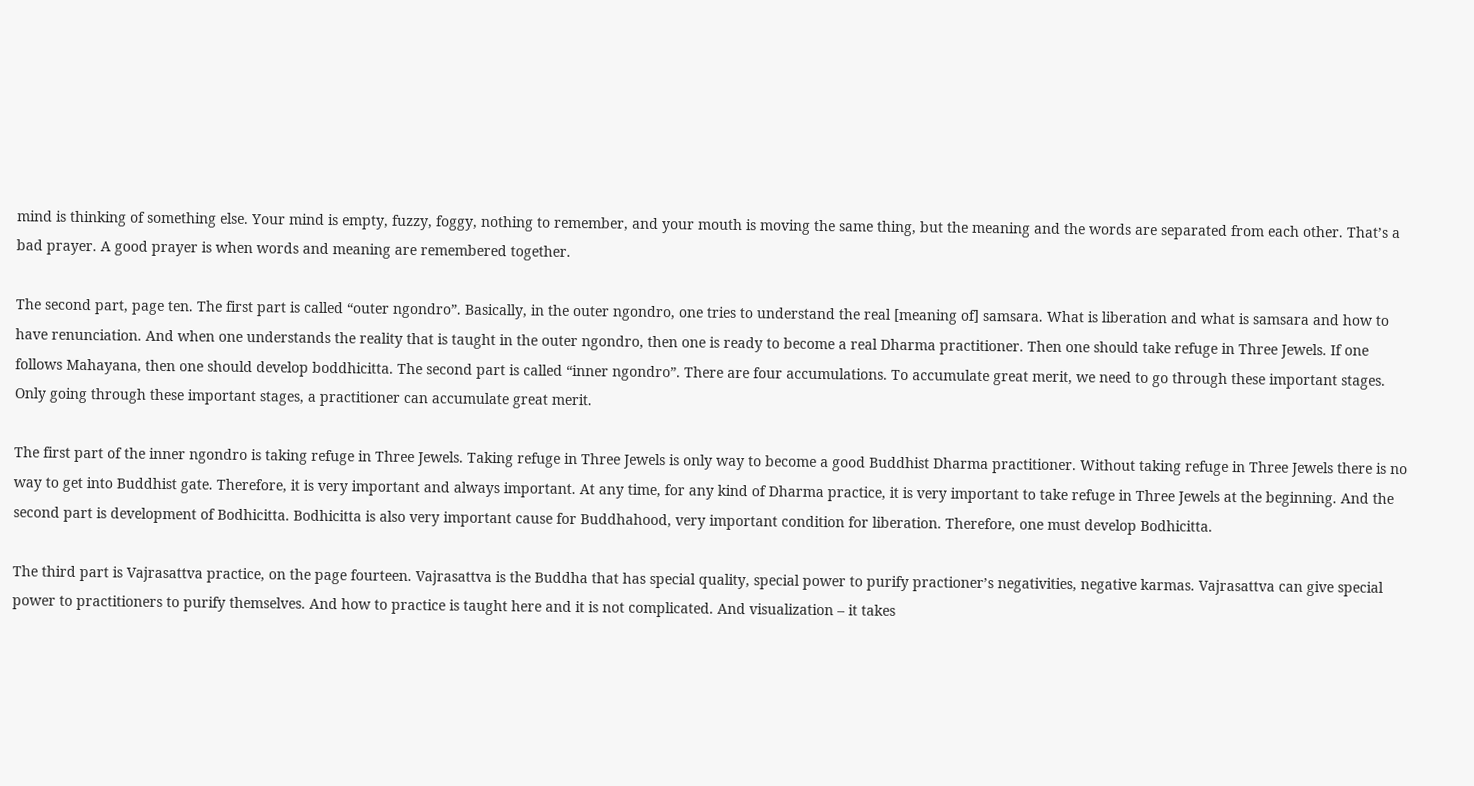mind is thinking of something else. Your mind is empty, fuzzy, foggy, nothing to remember, and your mouth is moving the same thing, but the meaning and the words are separated from each other. That’s a bad prayer. A good prayer is when words and meaning are remembered together.

The second part, page ten. The first part is called “outer ngondro”. Basically, in the outer ngondro, one tries to understand the real [meaning of] samsara. What is liberation and what is samsara and how to have renunciation. And when one understands the reality that is taught in the outer ngondro, then one is ready to become a real Dharma practitioner. Then one should take refuge in Three Jewels. If one follows Mahayana, then one should develop boddhicitta. The second part is called “inner ngondro”. There are four accumulations. To accumulate great merit, we need to go through these important stages. Only going through these important stages, a practitioner can accumulate great merit.

The first part of the inner ngondro is taking refuge in Three Jewels. Taking refuge in Three Jewels is only way to become a good Buddhist Dharma practitioner. Without taking refuge in Three Jewels there is no way to get into Buddhist gate. Therefore, it is very important and always important. At any time, for any kind of Dharma practice, it is very important to take refuge in Three Jewels at the beginning. And the second part is development of Bodhicitta. Bodhicitta is also very important cause for Buddhahood, very important condition for liberation. Therefore, one must develop Bodhicitta.

The third part is Vajrasattva practice, on the page fourteen. Vajrasattva is the Buddha that has special quality, special power to purify practioner’s negativities, negative karmas. Vajrasattva can give special power to practitioners to purify themselves. And how to practice is taught here and it is not complicated. And visualization – it takes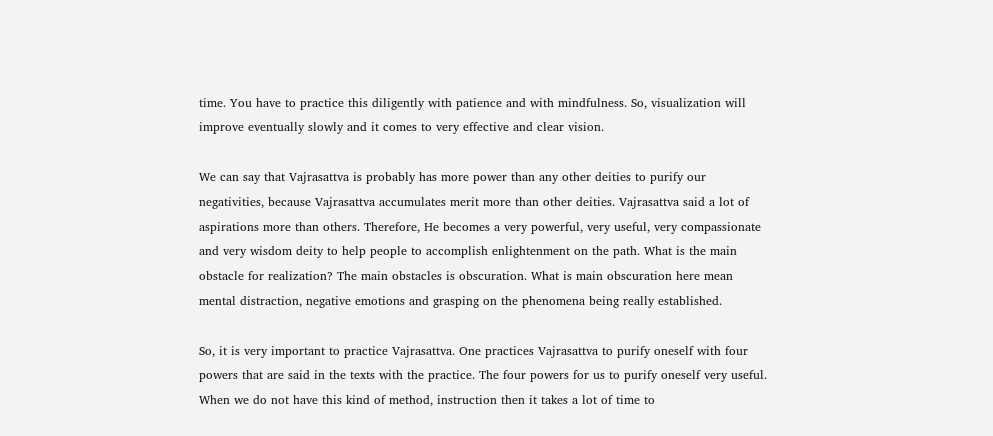time. You have to practice this diligently with patience and with mindfulness. So, visualization will improve eventually slowly and it comes to very effective and clear vision.

We can say that Vajrasattva is probably has more power than any other deities to purify our negativities, because Vajrasattva accumulates merit more than other deities. Vajrasattva said a lot of aspirations more than others. Therefore, He becomes a very powerful, very useful, very compassionate and very wisdom deity to help people to accomplish enlightenment on the path. What is the main obstacle for realization? The main obstacles is obscuration. What is main obscuration here mean mental distraction, negative emotions and grasping on the phenomena being really established.

So, it is very important to practice Vajrasattva. One practices Vajrasattva to purify oneself with four powers that are said in the texts with the practice. The four powers for us to purify oneself very useful. When we do not have this kind of method, instruction then it takes a lot of time to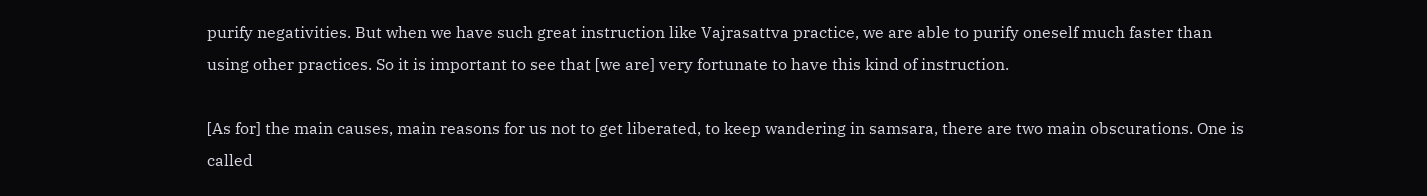purify negativities. But when we have such great instruction like Vajrasattva practice, we are able to purify oneself much faster than using other practices. So it is important to see that [we are] very fortunate to have this kind of instruction.

[As for] the main causes, main reasons for us not to get liberated, to keep wandering in samsara, there are two main obscurations. One is called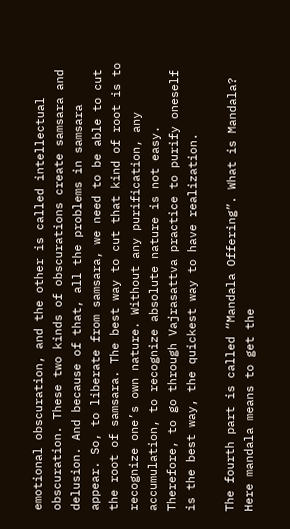emotional obscuration, and the other is called intellectual obscuration. These two kinds of obscurations create samsara and delusion. And because of that, all the problems in samsara appear. So, to liberate from samsara, we need to be able to cut the root of samsara. The best way to cut that kind of root is to recognize one’s own nature. Without any purification, any accumulation, to recognize absolute nature is not easy. Therefore, to go through Vajrasattva practice to purify oneself is the best way, the quickest way to have realization.

The fourth part is called “Mandala Offering”. What is Mandala? Here mandala means to get the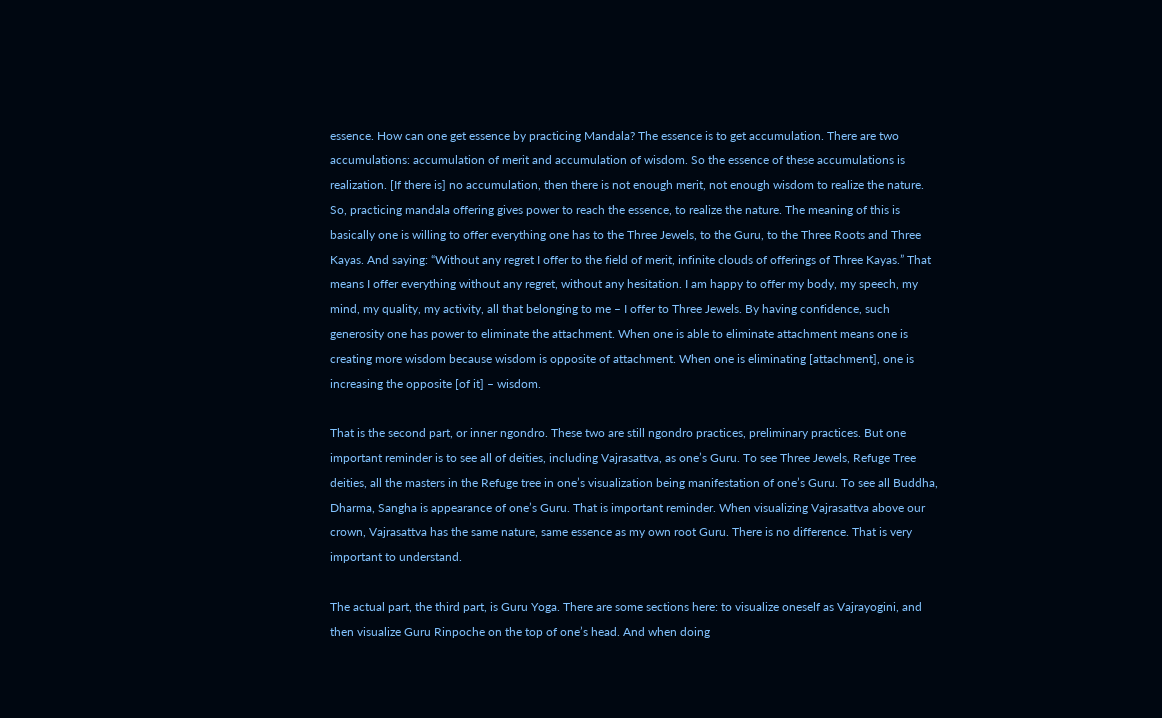essence. How can one get essence by practicing Mandala? The essence is to get accumulation. There are two accumulations: accumulation of merit and accumulation of wisdom. So the essence of these accumulations is realization. [If there is] no accumulation, then there is not enough merit, not enough wisdom to realize the nature. So, practicing mandala offering gives power to reach the essence, to realize the nature. The meaning of this is basically one is willing to offer everything one has to the Three Jewels, to the Guru, to the Three Roots and Three Kayas. And saying: “Without any regret I offer to the field of merit, infinite clouds of offerings of Three Kayas.” That means I offer everything without any regret, without any hesitation. I am happy to offer my body, my speech, my mind, my quality, my activity, all that belonging to me – I offer to Three Jewels. By having confidence, such generosity one has power to eliminate the attachment. When one is able to eliminate attachment means one is creating more wisdom because wisdom is opposite of attachment. When one is eliminating [attachment], one is increasing the opposite [of it] – wisdom.

That is the second part, or inner ngondro. These two are still ngondro practices, preliminary practices. But one important reminder is to see all of deities, including Vajrasattva, as one’s Guru. To see Three Jewels, Refuge Tree deities, all the masters in the Refuge tree in one’s visualization being manifestation of one’s Guru. To see all Buddha, Dharma, Sangha is appearance of one’s Guru. That is important reminder. When visualizing Vajrasattva above our crown, Vajrasattva has the same nature, same essence as my own root Guru. There is no difference. That is very important to understand.

The actual part, the third part, is Guru Yoga. There are some sections here: to visualize oneself as Vajrayogini, and then visualize Guru Rinpoche on the top of one’s head. And when doing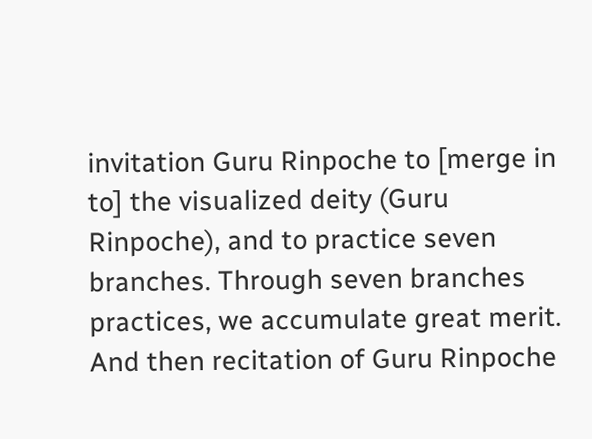invitation Guru Rinpoche to [merge in to] the visualized deity (Guru Rinpoche), and to practice seven branches. Through seven branches practices, we accumulate great merit. And then recitation of Guru Rinpoche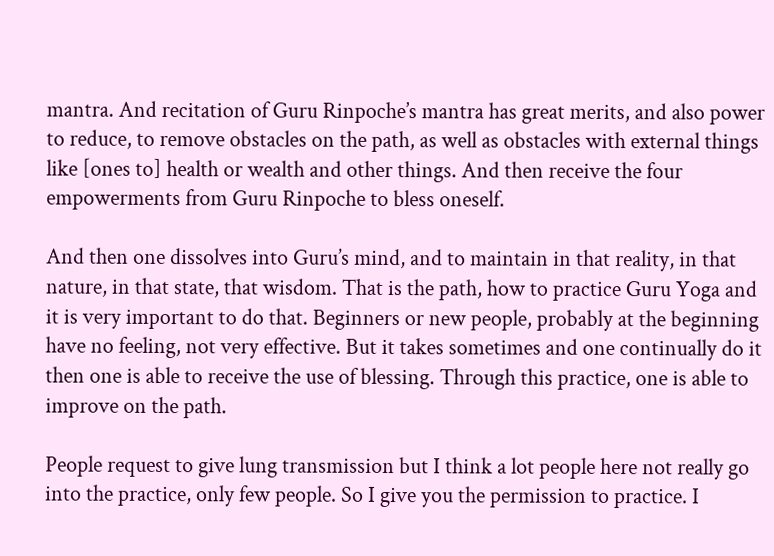mantra. And recitation of Guru Rinpoche’s mantra has great merits, and also power to reduce, to remove obstacles on the path, as well as obstacles with external things like [ones to] health or wealth and other things. And then receive the four empowerments from Guru Rinpoche to bless oneself.

And then one dissolves into Guru’s mind, and to maintain in that reality, in that nature, in that state, that wisdom. That is the path, how to practice Guru Yoga and it is very important to do that. Beginners or new people, probably at the beginning have no feeling, not very effective. But it takes sometimes and one continually do it then one is able to receive the use of blessing. Through this practice, one is able to improve on the path.

People request to give lung transmission but I think a lot people here not really go into the practice, only few people. So I give you the permission to practice. I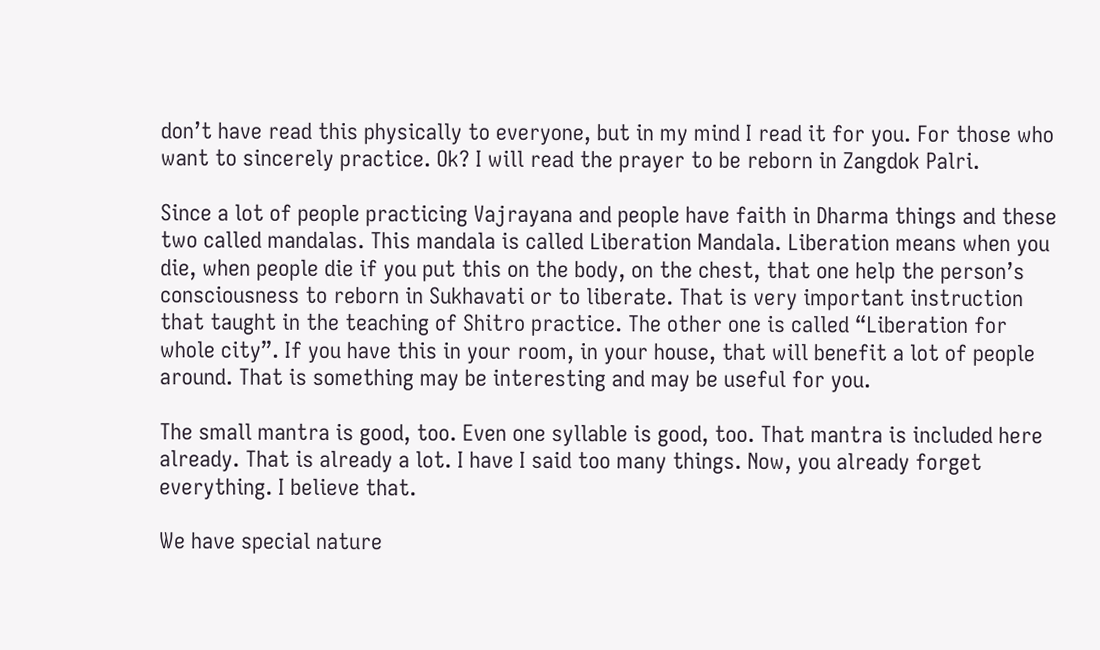don’t have read this physically to everyone, but in my mind I read it for you. For those who want to sincerely practice. Ok? I will read the prayer to be reborn in Zangdok Palri.

Since a lot of people practicing Vajrayana and people have faith in Dharma things and these two called mandalas. This mandala is called Liberation Mandala. Liberation means when you die, when people die if you put this on the body, on the chest, that one help the person’s consciousness to reborn in Sukhavati or to liberate. That is very important instruction that taught in the teaching of Shitro practice. The other one is called “Liberation for whole city”. If you have this in your room, in your house, that will benefit a lot of people around. That is something may be interesting and may be useful for you.

The small mantra is good, too. Even one syllable is good, too. That mantra is included here already. That is already a lot. I have I said too many things. Now, you already forget everything. I believe that.

We have special nature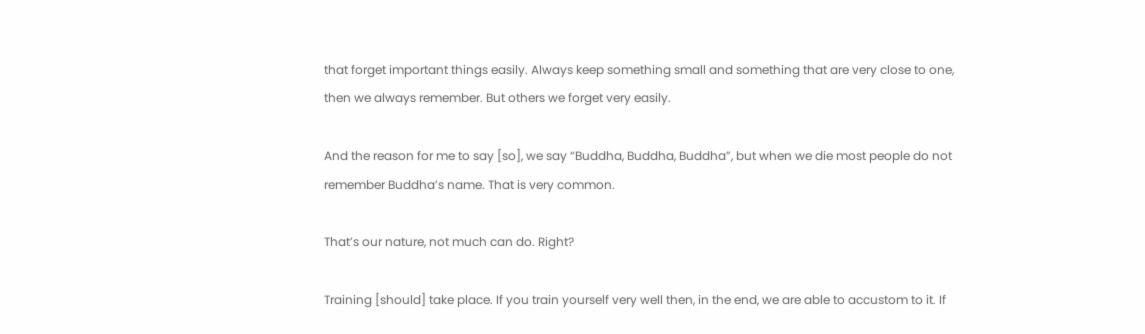that forget important things easily. Always keep something small and something that are very close to one, then we always remember. But others we forget very easily.

And the reason for me to say [so], we say “Buddha, Buddha, Buddha”, but when we die most people do not remember Buddha’s name. That is very common.

That’s our nature, not much can do. Right?

Training [should] take place. If you train yourself very well then, in the end, we are able to accustom to it. If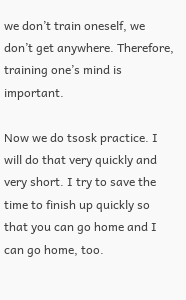we don’t train oneself, we don’t get anywhere. Therefore, training one’s mind is important.

Now we do tsosk practice. I will do that very quickly and very short. I try to save the time to finish up quickly so that you can go home and I can go home, too.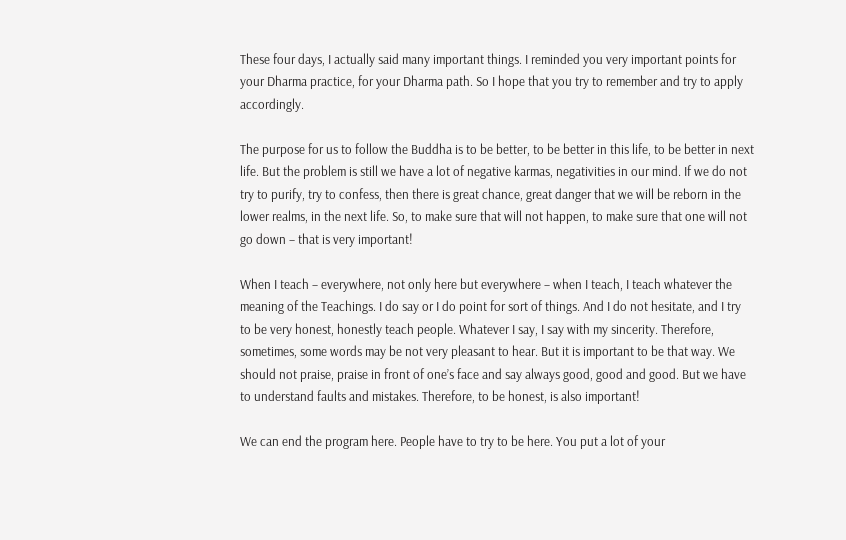These four days, I actually said many important things. I reminded you very important points for your Dharma practice, for your Dharma path. So I hope that you try to remember and try to apply accordingly.

The purpose for us to follow the Buddha is to be better, to be better in this life, to be better in next life. But the problem is still we have a lot of negative karmas, negativities in our mind. If we do not try to purify, try to confess, then there is great chance, great danger that we will be reborn in the lower realms, in the next life. So, to make sure that will not happen, to make sure that one will not go down – that is very important!

When I teach – everywhere, not only here but everywhere – when I teach, I teach whatever the meaning of the Teachings. I do say or I do point for sort of things. And I do not hesitate, and I try to be very honest, honestly teach people. Whatever I say, I say with my sincerity. Therefore, sometimes, some words may be not very pleasant to hear. But it is important to be that way. We should not praise, praise in front of one’s face and say always good, good and good. But we have to understand faults and mistakes. Therefore, to be honest, is also important!

We can end the program here. People have to try to be here. You put a lot of your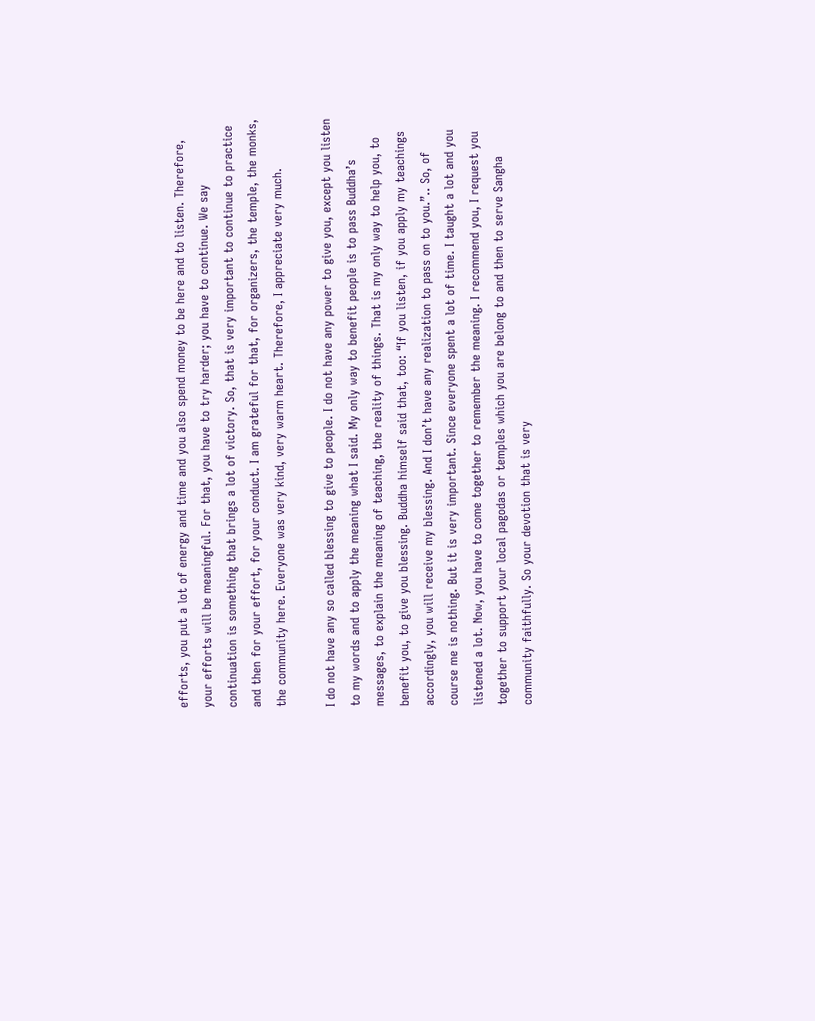efforts, you put a lot of energy and time and you also spend money to be here and to listen. Therefore, your efforts will be meaningful. For that, you have to try harder; you have to continue. We say continuation is something that brings a lot of victory. So, that is very important to continue to practice and then for your effort, for your conduct. I am grateful for that, for organizers, the temple, the monks, the community here. Everyone was very kind, very warm heart. Therefore, I appreciate very much.

I do not have any so called blessing to give to people. I do not have any power to give you, except you listen to my words and to apply the meaning what I said. My only way to benefit people is to pass Buddha’s messages, to explain the meaning of teaching, the reality of things. That is my only way to help you, to benefit you, to give you blessing. Buddha himself said that, too: “If you listen, if you apply my teachings accordingly, you will receive my blessing. And I don’t have any realization to pass on to you.”.. So, of course me is nothing. But it is very important. Since everyone spent a lot of time. I taught a lot and you listened a lot. Now, you have to come together to remember the meaning. I recommend you, I request you together to support your local pagodas or temples which you are belong to and then to serve Sangha community faithfully. So your devotion that is very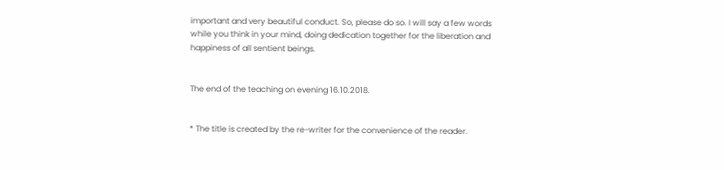important and very beautiful conduct. So, please do so. I will say a few words while you think in your mind, doing dedication together for the liberation and happiness of all sentient beings.


The end of the teaching on evening 16.10.2018.


* The title is created by the re-writer for the convenience of the reader.